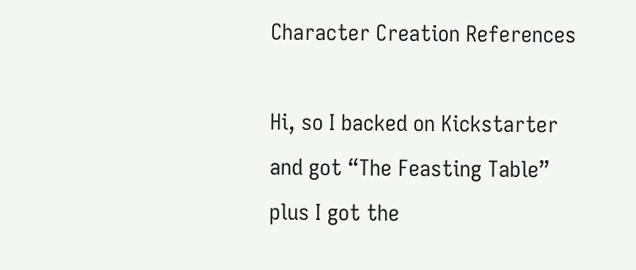Character Creation References

Hi, so I backed on Kickstarter and got “The Feasting Table” plus I got the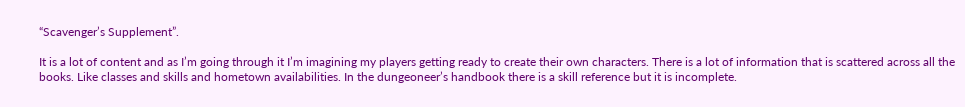“Scavenger’s Supplement”.

It is a lot of content and as I’m going through it I’m imagining my players getting ready to create their own characters. There is a lot of information that is scattered across all the books. Like classes and skills and hometown availabilities. In the dungeoneer’s handbook there is a skill reference but it is incomplete.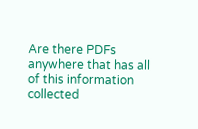Are there PDFs anywhere that has all of this information collected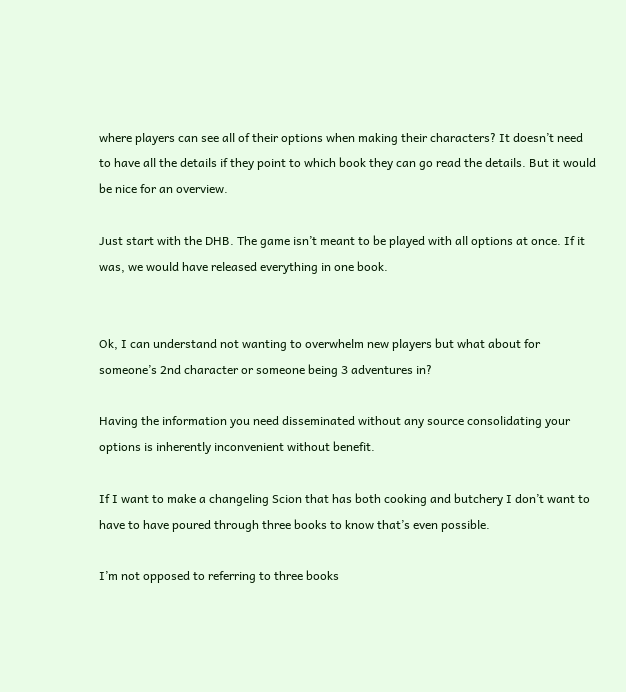where players can see all of their options when making their characters? It doesn’t need to have all the details if they point to which book they can go read the details. But it would be nice for an overview.

Just start with the DHB. The game isn’t meant to be played with all options at once. If it was, we would have released everything in one book.


Ok, I can understand not wanting to overwhelm new players but what about for someone’s 2nd character or someone being 3 adventures in?

Having the information you need disseminated without any source consolidating your options is inherently inconvenient without benefit.

If I want to make a changeling Scion that has both cooking and butchery I don’t want to have to have poured through three books to know that’s even possible.

I’m not opposed to referring to three books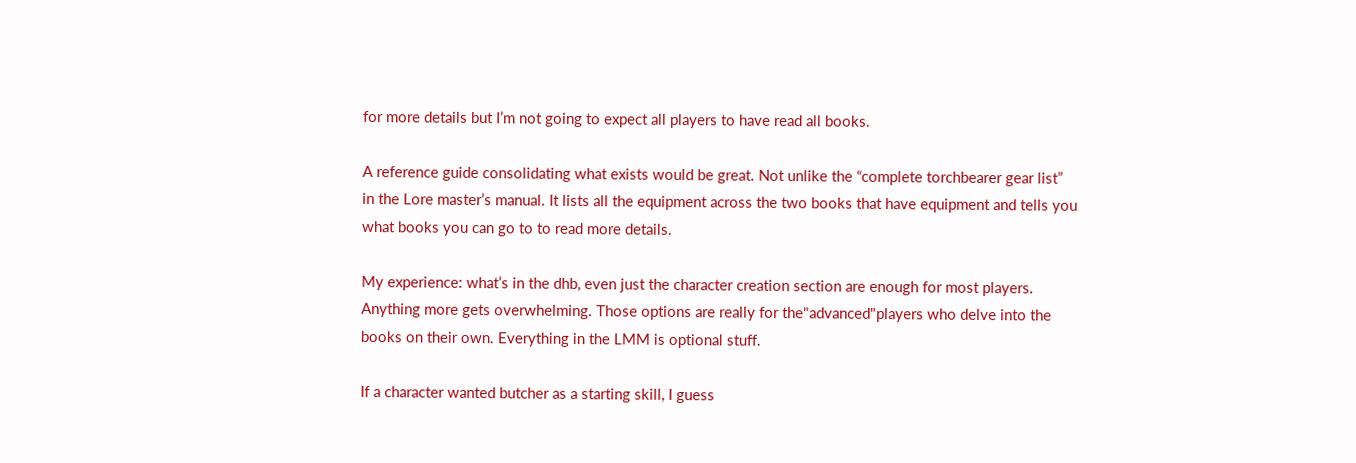for more details but I’m not going to expect all players to have read all books.

A reference guide consolidating what exists would be great. Not unlike the “complete torchbearer gear list” in the Lore master’s manual. It lists all the equipment across the two books that have equipment and tells you what books you can go to to read more details.

My experience: what’s in the dhb, even just the character creation section are enough for most players. Anything more gets overwhelming. Those options are really for the"advanced"players who delve into the books on their own. Everything in the LMM is optional stuff.

If a character wanted butcher as a starting skill, I guess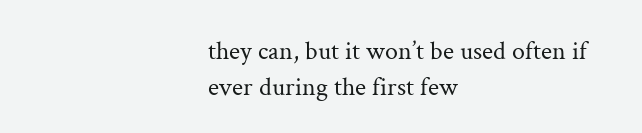they can, but it won’t be used often if ever during the first few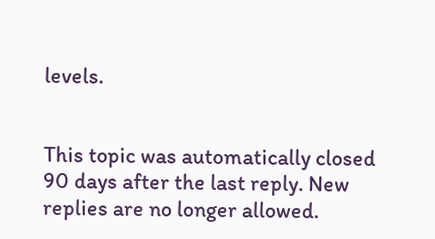levels.


This topic was automatically closed 90 days after the last reply. New replies are no longer allowed.